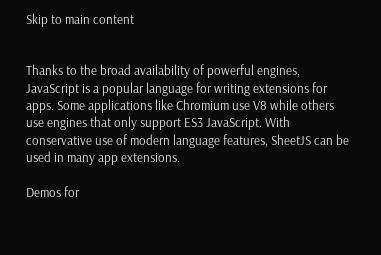Skip to main content


Thanks to the broad availability of powerful engines, JavaScript is a popular language for writing extensions for apps. Some applications like Chromium use V8 while others use engines that only support ES3 JavaScript. With conservative use of modern language features, SheetJS can be used in many app extensions.

Demos for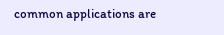common applications are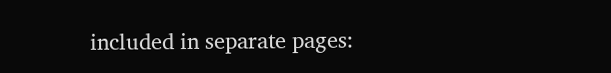included in separate pages: